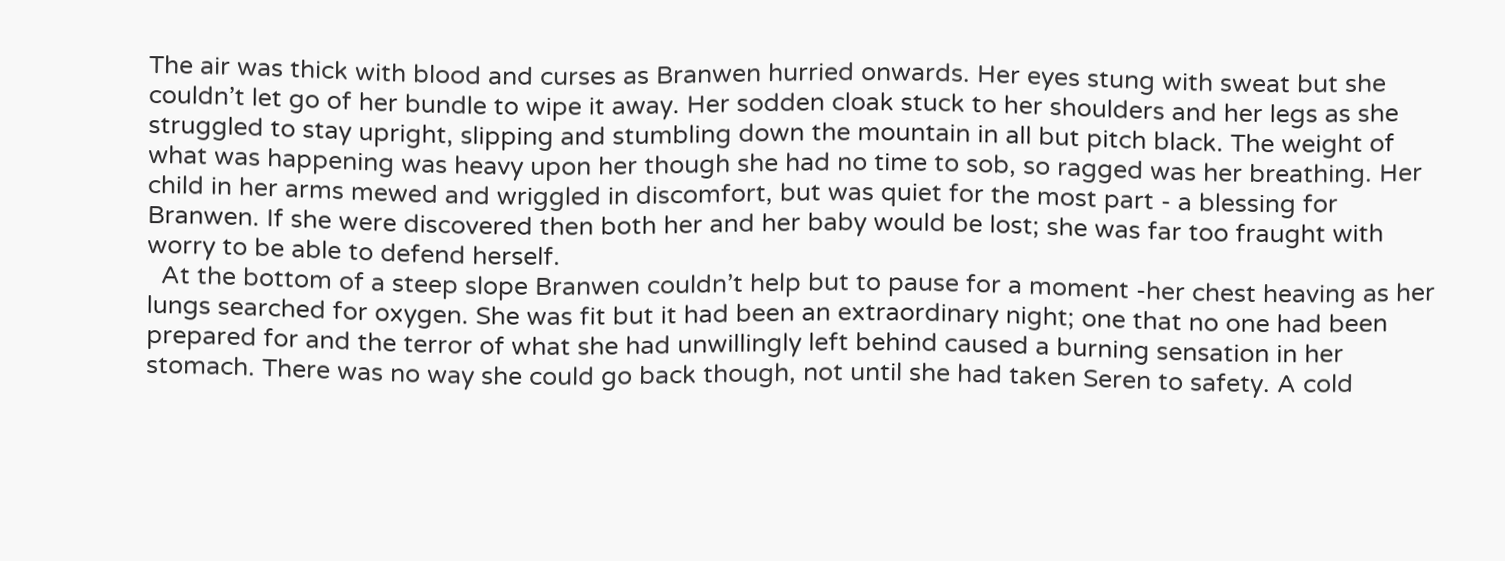The air was thick with blood and curses as Branwen hurried onwards. Her eyes stung with sweat but she couldn’t let go of her bundle to wipe it away. Her sodden cloak stuck to her shoulders and her legs as she struggled to stay upright, slipping and stumbling down the mountain in all but pitch black. The weight of what was happening was heavy upon her though she had no time to sob, so ragged was her breathing. Her child in her arms mewed and wriggled in discomfort, but was quiet for the most part - a blessing for Branwen. If she were discovered then both her and her baby would be lost; she was far too fraught with worry to be able to defend herself.
  At the bottom of a steep slope Branwen couldn’t help but to pause for a moment -her chest heaving as her lungs searched for oxygen. She was fit but it had been an extraordinary night; one that no one had been prepared for and the terror of what she had unwillingly left behind caused a burning sensation in her stomach. There was no way she could go back though, not until she had taken Seren to safety. A cold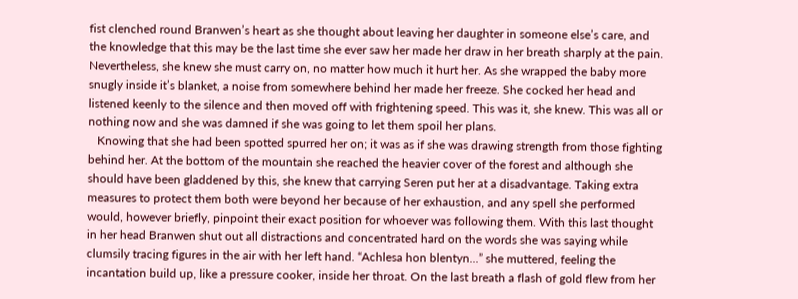fist clenched round Branwen’s heart as she thought about leaving her daughter in someone else’s care, and the knowledge that this may be the last time she ever saw her made her draw in her breath sharply at the pain. Nevertheless, she knew she must carry on, no matter how much it hurt her. As she wrapped the baby more snugly inside it’s blanket, a noise from somewhere behind her made her freeze. She cocked her head and listened keenly to the silence and then moved off with frightening speed. This was it, she knew. This was all or nothing now and she was damned if she was going to let them spoil her plans.
   Knowing that she had been spotted spurred her on; it was as if she was drawing strength from those fighting behind her. At the bottom of the mountain she reached the heavier cover of the forest and although she should have been gladdened by this, she knew that carrying Seren put her at a disadvantage. Taking extra measures to protect them both were beyond her because of her exhaustion, and any spell she performed would, however briefly, pinpoint their exact position for whoever was following them. With this last thought in her head Branwen shut out all distractions and concentrated hard on the words she was saying while clumsily tracing figures in the air with her left hand. “Achlesa hon blentyn...” she muttered, feeling the incantation build up, like a pressure cooker, inside her throat. On the last breath a flash of gold flew from her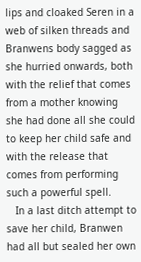lips and cloaked Seren in a web of silken threads and Branwens body sagged as she hurried onwards, both with the relief that comes from a mother knowing she had done all she could to keep her child safe and with the release that comes from performing such a powerful spell.
   In a last ditch attempt to save her child, Branwen had all but sealed her own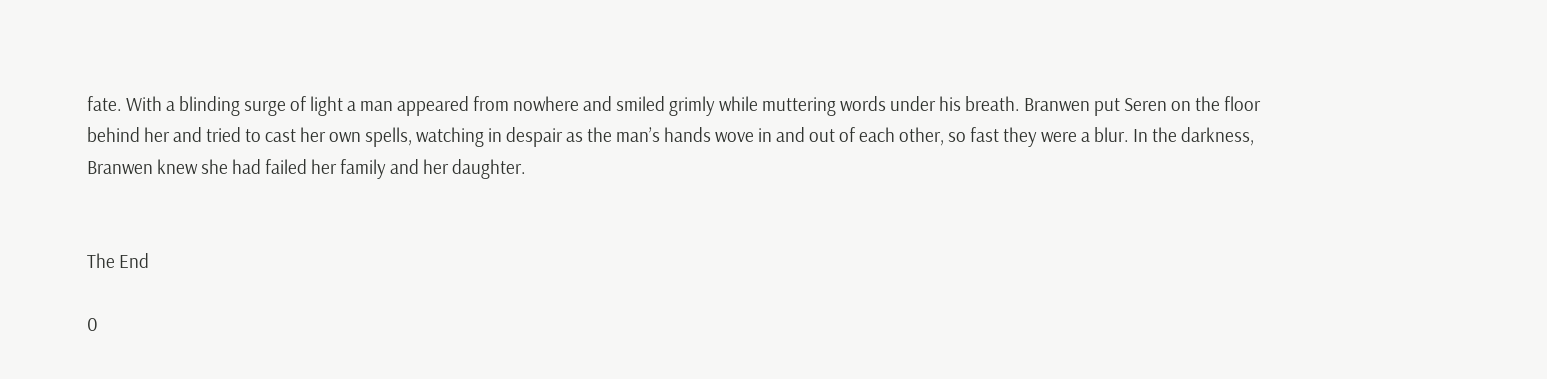fate. With a blinding surge of light a man appeared from nowhere and smiled grimly while muttering words under his breath. Branwen put Seren on the floor behind her and tried to cast her own spells, watching in despair as the man’s hands wove in and out of each other, so fast they were a blur. In the darkness, Branwen knew she had failed her family and her daughter.


The End

0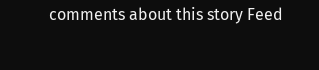comments about this story Feed